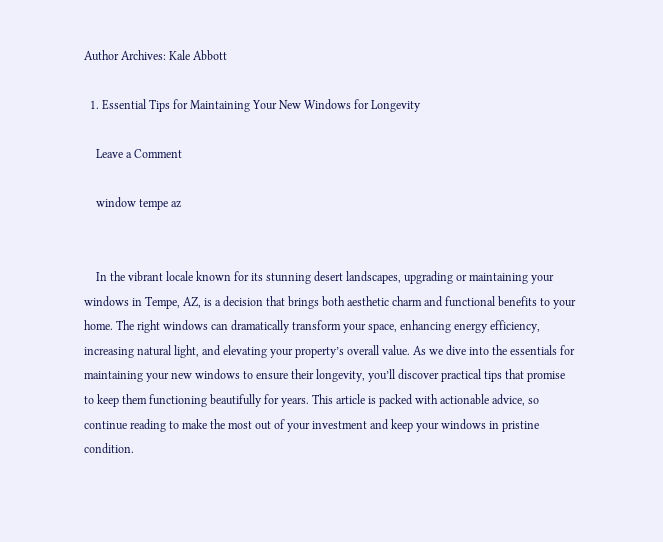Author Archives: Kale Abbott

  1. Essential Tips for Maintaining Your New Windows for Longevity

    Leave a Comment

    window tempe az


    In the vibrant locale known for its stunning desert landscapes, upgrading or maintaining your windows in Tempe, AZ, is a decision that brings both aesthetic charm and functional benefits to your home. The right windows can dramatically transform your space, enhancing energy efficiency, increasing natural light, and elevating your property’s overall value. As we dive into the essentials for maintaining your new windows to ensure their longevity, you’ll discover practical tips that promise to keep them functioning beautifully for years. This article is packed with actionable advice, so continue reading to make the most out of your investment and keep your windows in pristine condition.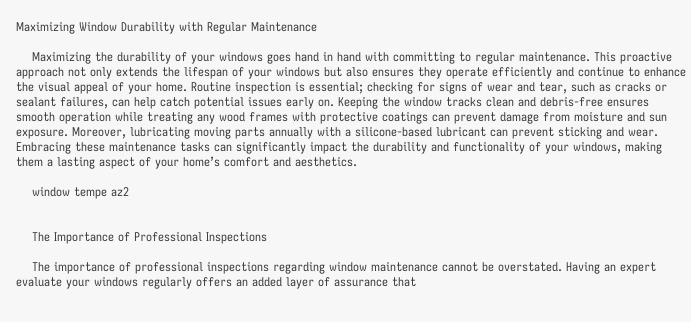Maximizing Window Durability with Regular Maintenance

    Maximizing the durability of your windows goes hand in hand with committing to regular maintenance. This proactive approach not only extends the lifespan of your windows but also ensures they operate efficiently and continue to enhance the visual appeal of your home. Routine inspection is essential; checking for signs of wear and tear, such as cracks or sealant failures, can help catch potential issues early on. Keeping the window tracks clean and debris-free ensures smooth operation while treating any wood frames with protective coatings can prevent damage from moisture and sun exposure. Moreover, lubricating moving parts annually with a silicone-based lubricant can prevent sticking and wear. Embracing these maintenance tasks can significantly impact the durability and functionality of your windows, making them a lasting aspect of your home’s comfort and aesthetics.

    window tempe az2


    The Importance of Professional Inspections

    The importance of professional inspections regarding window maintenance cannot be overstated. Having an expert evaluate your windows regularly offers an added layer of assurance that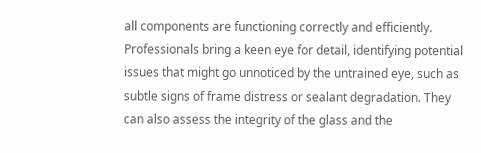all components are functioning correctly and efficiently. Professionals bring a keen eye for detail, identifying potential issues that might go unnoticed by the untrained eye, such as subtle signs of frame distress or sealant degradation. They can also assess the integrity of the glass and the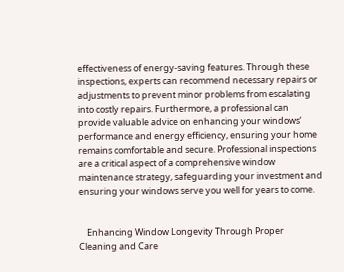effectiveness of energy-saving features. Through these inspections, experts can recommend necessary repairs or adjustments to prevent minor problems from escalating into costly repairs. Furthermore, a professional can provide valuable advice on enhancing your windows’ performance and energy efficiency, ensuring your home remains comfortable and secure. Professional inspections are a critical aspect of a comprehensive window maintenance strategy, safeguarding your investment and ensuring your windows serve you well for years to come.


    Enhancing Window Longevity Through Proper Cleaning and Care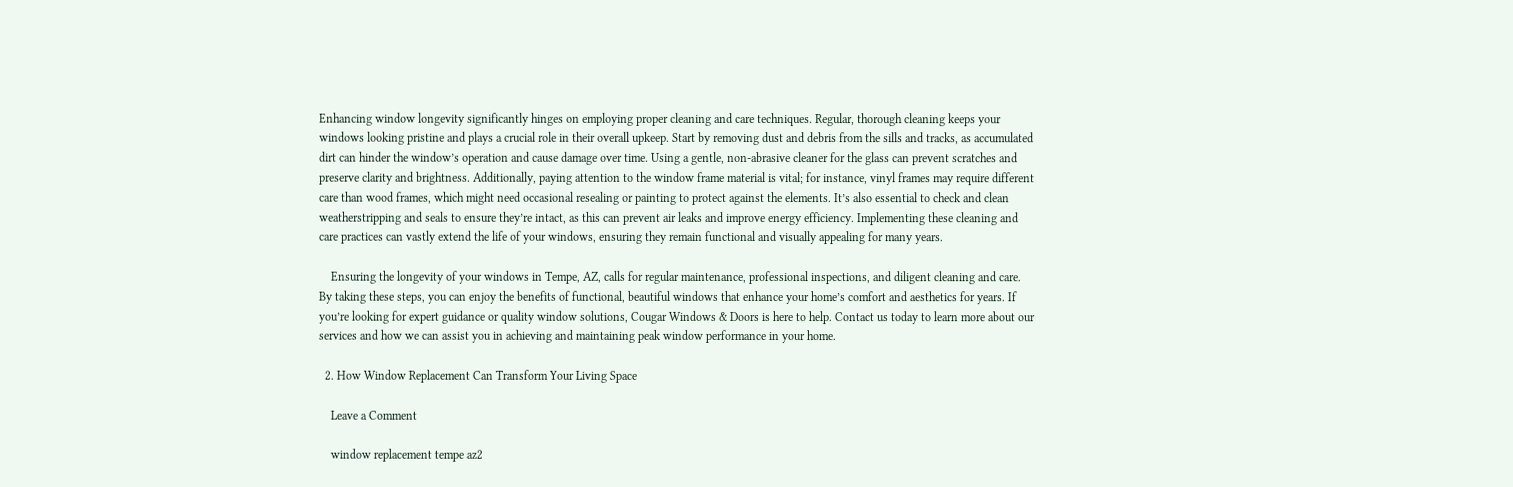Enhancing window longevity significantly hinges on employing proper cleaning and care techniques. Regular, thorough cleaning keeps your windows looking pristine and plays a crucial role in their overall upkeep. Start by removing dust and debris from the sills and tracks, as accumulated dirt can hinder the window’s operation and cause damage over time. Using a gentle, non-abrasive cleaner for the glass can prevent scratches and preserve clarity and brightness. Additionally, paying attention to the window frame material is vital; for instance, vinyl frames may require different care than wood frames, which might need occasional resealing or painting to protect against the elements. It’s also essential to check and clean weatherstripping and seals to ensure they’re intact, as this can prevent air leaks and improve energy efficiency. Implementing these cleaning and care practices can vastly extend the life of your windows, ensuring they remain functional and visually appealing for many years.

    Ensuring the longevity of your windows in Tempe, AZ, calls for regular maintenance, professional inspections, and diligent cleaning and care. By taking these steps, you can enjoy the benefits of functional, beautiful windows that enhance your home’s comfort and aesthetics for years. If you’re looking for expert guidance or quality window solutions, Cougar Windows & Doors is here to help. Contact us today to learn more about our services and how we can assist you in achieving and maintaining peak window performance in your home.

  2. How Window Replacement Can Transform Your Living Space

    Leave a Comment

    window replacement tempe az2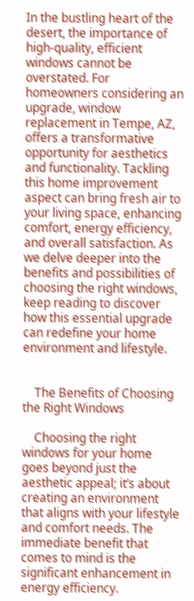In the bustling heart of the desert, the importance of high-quality, efficient windows cannot be overstated. For homeowners considering an upgrade, window replacement in Tempe, AZ, offers a transformative opportunity for aesthetics and functionality. Tackling this home improvement aspect can bring fresh air to your living space, enhancing comfort, energy efficiency, and overall satisfaction. As we delve deeper into the benefits and possibilities of choosing the right windows, keep reading to discover how this essential upgrade can redefine your home environment and lifestyle.


    The Benefits of Choosing the Right Windows

    Choosing the right windows for your home goes beyond just the aesthetic appeal; it’s about creating an environment that aligns with your lifestyle and comfort needs. The immediate benefit that comes to mind is the significant enhancement in energy efficiency.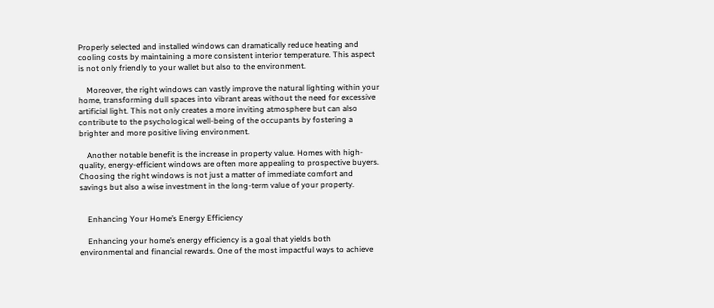Properly selected and installed windows can dramatically reduce heating and cooling costs by maintaining a more consistent interior temperature. This aspect is not only friendly to your wallet but also to the environment.

    Moreover, the right windows can vastly improve the natural lighting within your home, transforming dull spaces into vibrant areas without the need for excessive artificial light. This not only creates a more inviting atmosphere but can also contribute to the psychological well-being of the occupants by fostering a brighter and more positive living environment.

    Another notable benefit is the increase in property value. Homes with high-quality, energy-efficient windows are often more appealing to prospective buyers. Choosing the right windows is not just a matter of immediate comfort and savings but also a wise investment in the long-term value of your property.


    Enhancing Your Home’s Energy Efficiency

    Enhancing your home’s energy efficiency is a goal that yields both environmental and financial rewards. One of the most impactful ways to achieve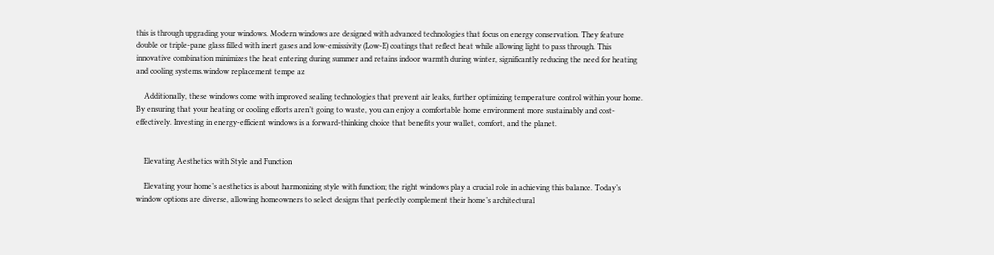this is through upgrading your windows. Modern windows are designed with advanced technologies that focus on energy conservation. They feature double or triple-pane glass filled with inert gases and low-emissivity (Low-E) coatings that reflect heat while allowing light to pass through. This innovative combination minimizes the heat entering during summer and retains indoor warmth during winter, significantly reducing the need for heating and cooling systems.window replacement tempe az

    Additionally, these windows come with improved sealing technologies that prevent air leaks, further optimizing temperature control within your home. By ensuring that your heating or cooling efforts aren’t going to waste, you can enjoy a comfortable home environment more sustainably and cost-effectively. Investing in energy-efficient windows is a forward-thinking choice that benefits your wallet, comfort, and the planet.


    Elevating Aesthetics with Style and Function

    Elevating your home’s aesthetics is about harmonizing style with function; the right windows play a crucial role in achieving this balance. Today’s window options are diverse, allowing homeowners to select designs that perfectly complement their home’s architectural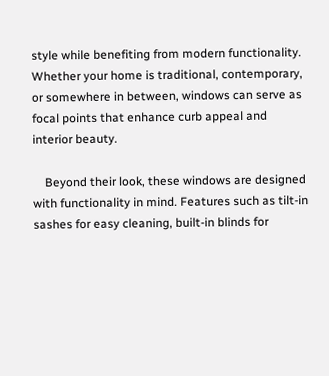style while benefiting from modern functionality. Whether your home is traditional, contemporary, or somewhere in between, windows can serve as focal points that enhance curb appeal and interior beauty.

    Beyond their look, these windows are designed with functionality in mind. Features such as tilt-in sashes for easy cleaning, built-in blinds for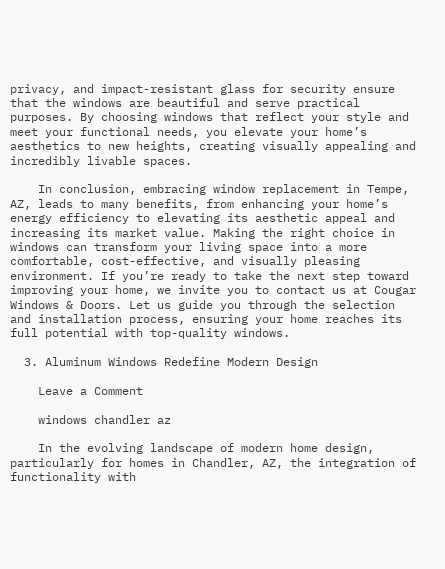privacy, and impact-resistant glass for security ensure that the windows are beautiful and serve practical purposes. By choosing windows that reflect your style and meet your functional needs, you elevate your home’s aesthetics to new heights, creating visually appealing and incredibly livable spaces.

    In conclusion, embracing window replacement in Tempe, AZ, leads to many benefits, from enhancing your home’s energy efficiency to elevating its aesthetic appeal and increasing its market value. Making the right choice in windows can transform your living space into a more comfortable, cost-effective, and visually pleasing environment. If you’re ready to take the next step toward improving your home, we invite you to contact us at Cougar Windows & Doors. Let us guide you through the selection and installation process, ensuring your home reaches its full potential with top-quality windows.

  3. Aluminum Windows Redefine Modern Design

    Leave a Comment

    windows chandler az

    In the evolving landscape of modern home design, particularly for homes in Chandler, AZ, the integration of functionality with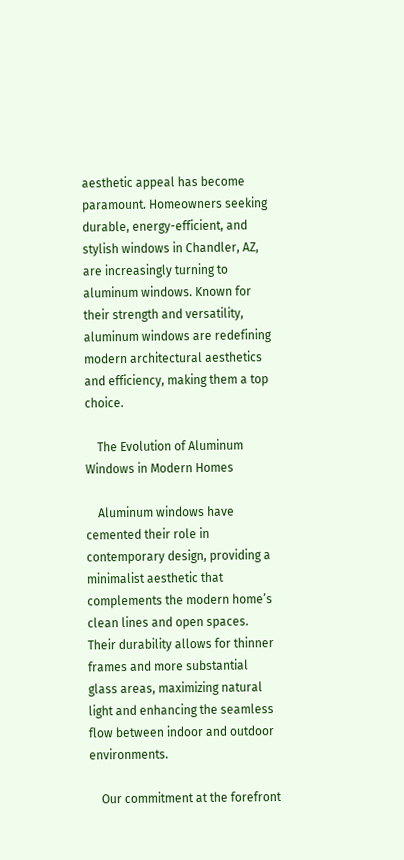aesthetic appeal has become paramount. Homeowners seeking durable, energy-efficient, and stylish windows in Chandler, AZ, are increasingly turning to aluminum windows. Known for their strength and versatility, aluminum windows are redefining modern architectural aesthetics and efficiency, making them a top choice.

    The Evolution of Aluminum Windows in Modern Homes

    Aluminum windows have cemented their role in contemporary design, providing a minimalist aesthetic that complements the modern home’s clean lines and open spaces. Their durability allows for thinner frames and more substantial glass areas, maximizing natural light and enhancing the seamless flow between indoor and outdoor environments.

    Our commitment at the forefront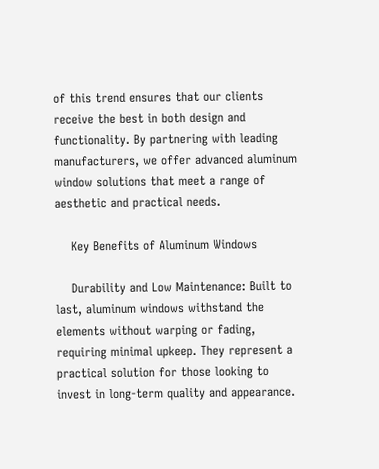of this trend ensures that our clients receive the best in both design and functionality. By partnering with leading manufacturers, we offer advanced aluminum window solutions that meet a range of aesthetic and practical needs.

    Key Benefits of Aluminum Windows

    Durability and Low Maintenance: Built to last, aluminum windows withstand the elements without warping or fading, requiring minimal upkeep. They represent a practical solution for those looking to invest in long-term quality and appearance.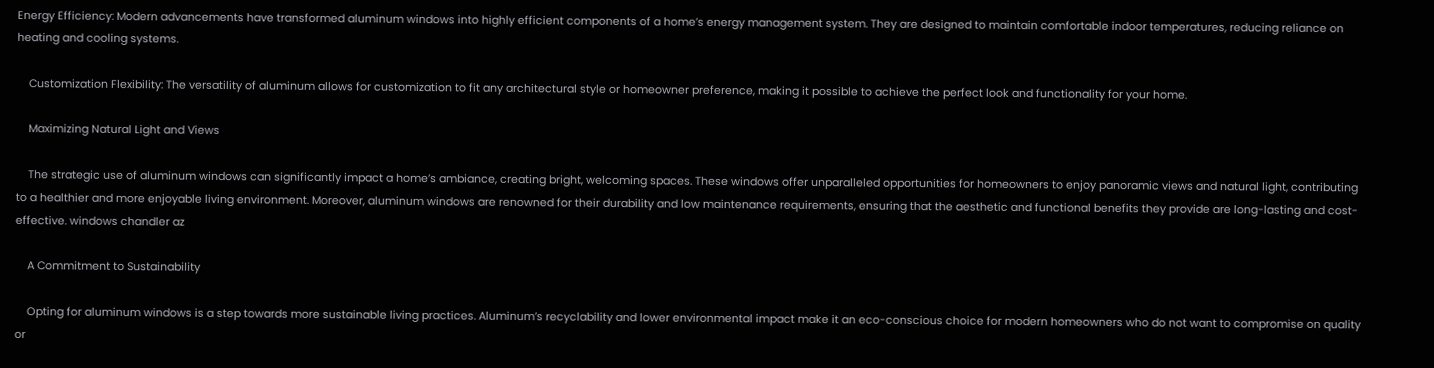Energy Efficiency: Modern advancements have transformed aluminum windows into highly efficient components of a home’s energy management system. They are designed to maintain comfortable indoor temperatures, reducing reliance on heating and cooling systems.

    Customization Flexibility: The versatility of aluminum allows for customization to fit any architectural style or homeowner preference, making it possible to achieve the perfect look and functionality for your home.

    Maximizing Natural Light and Views

    The strategic use of aluminum windows can significantly impact a home’s ambiance, creating bright, welcoming spaces. These windows offer unparalleled opportunities for homeowners to enjoy panoramic views and natural light, contributing to a healthier and more enjoyable living environment. Moreover, aluminum windows are renowned for their durability and low maintenance requirements, ensuring that the aesthetic and functional benefits they provide are long-lasting and cost-effective. windows chandler az

    A Commitment to Sustainability

    Opting for aluminum windows is a step towards more sustainable living practices. Aluminum’s recyclability and lower environmental impact make it an eco-conscious choice for modern homeowners who do not want to compromise on quality or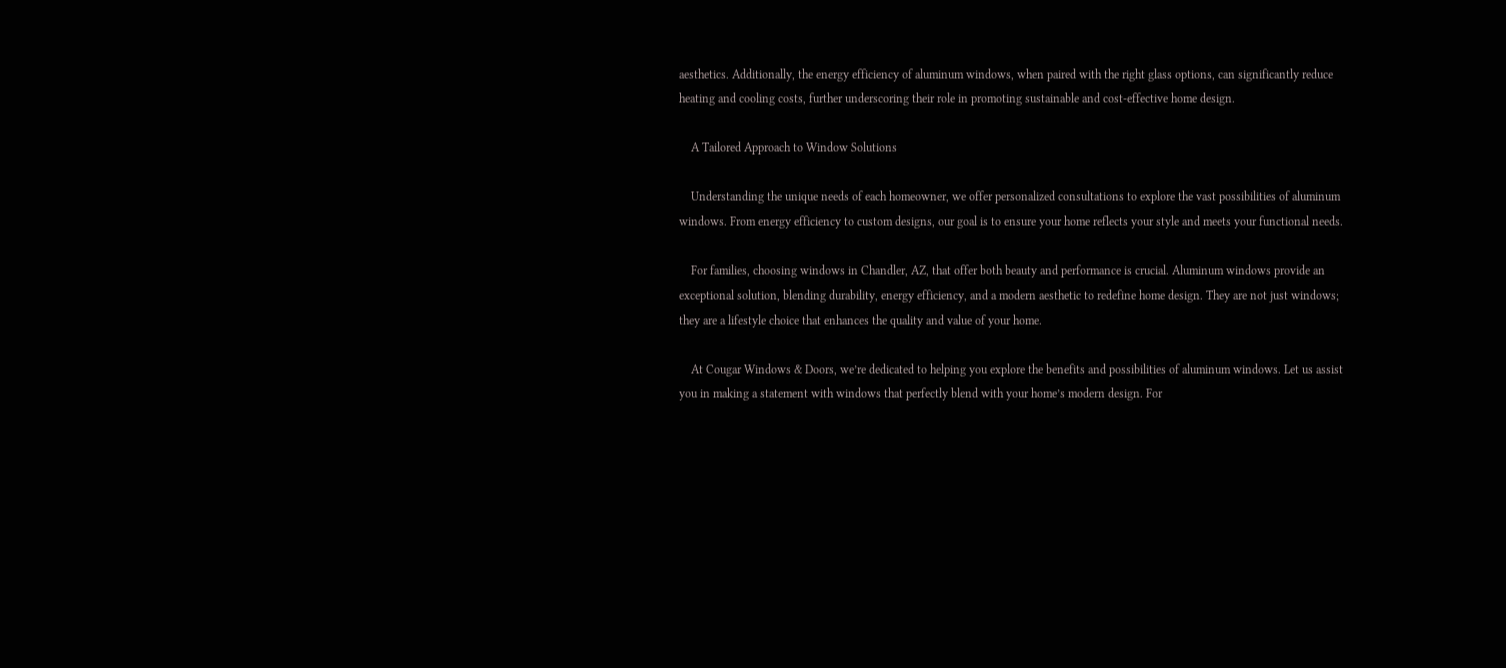aesthetics. Additionally, the energy efficiency of aluminum windows, when paired with the right glass options, can significantly reduce heating and cooling costs, further underscoring their role in promoting sustainable and cost-effective home design.

    A Tailored Approach to Window Solutions

    Understanding the unique needs of each homeowner, we offer personalized consultations to explore the vast possibilities of aluminum windows. From energy efficiency to custom designs, our goal is to ensure your home reflects your style and meets your functional needs.

    For families, choosing windows in Chandler, AZ, that offer both beauty and performance is crucial. Aluminum windows provide an exceptional solution, blending durability, energy efficiency, and a modern aesthetic to redefine home design. They are not just windows; they are a lifestyle choice that enhances the quality and value of your home.

    At Cougar Windows & Doors, we’re dedicated to helping you explore the benefits and possibilities of aluminum windows. Let us assist you in making a statement with windows that perfectly blend with your home’s modern design. For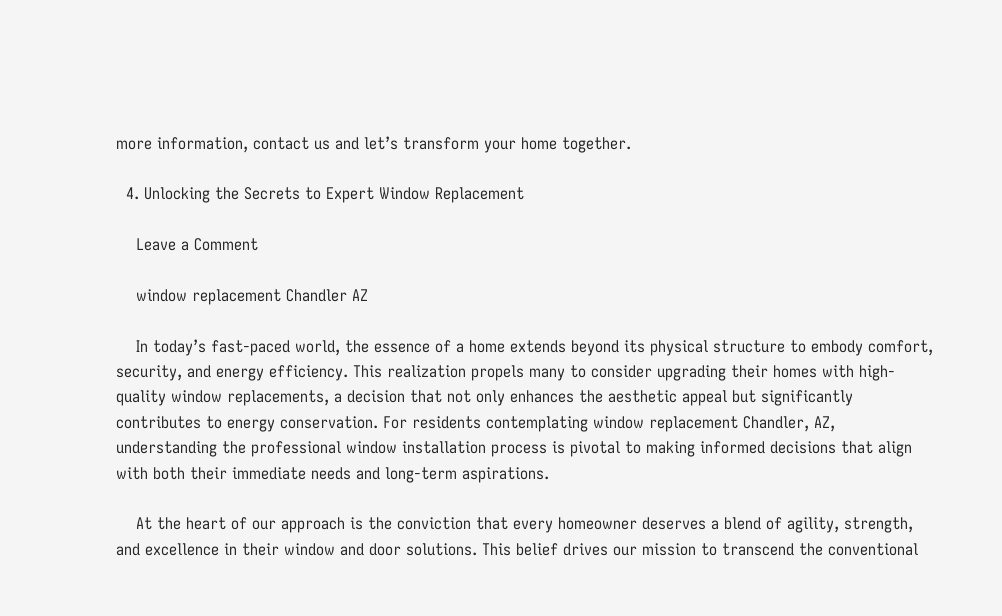more information, contact us and let’s transform your home together.

  4. Unlocking the Secrets to Expert Window Replacement

    Leave a Comment

    window replacement Chandler AZ

    In today’s fast-paced world, the essence of a home extends beyond its physical structure to embody comfort, security, and energy efficiency. This realization propels many to consider upgrading their homes with high-quality window replacements, a decision that not only enhances the aesthetic appeal but significantly contributes to energy conservation. For residents contemplating window replacement Chandler, AZ, understanding the professional window installation process is pivotal to making informed decisions that align with both their immediate needs and long-term aspirations.

    At the heart of our approach is the conviction that every homeowner deserves a blend of agility, strength, and excellence in their window and door solutions. This belief drives our mission to transcend the conventional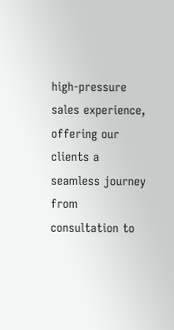high-pressure sales experience, offering our clients a seamless journey from consultation to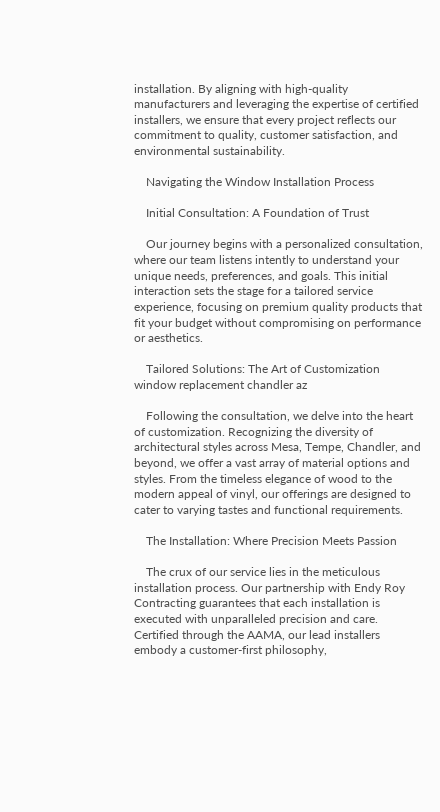installation. By aligning with high-quality manufacturers and leveraging the expertise of certified installers, we ensure that every project reflects our commitment to quality, customer satisfaction, and environmental sustainability.

    Navigating the Window Installation Process

    Initial Consultation: A Foundation of Trust

    Our journey begins with a personalized consultation, where our team listens intently to understand your unique needs, preferences, and goals. This initial interaction sets the stage for a tailored service experience, focusing on premium quality products that fit your budget without compromising on performance or aesthetics.

    Tailored Solutions: The Art of Customization window replacement chandler az

    Following the consultation, we delve into the heart of customization. Recognizing the diversity of architectural styles across Mesa, Tempe, Chandler, and beyond, we offer a vast array of material options and styles. From the timeless elegance of wood to the modern appeal of vinyl, our offerings are designed to cater to varying tastes and functional requirements.

    The Installation: Where Precision Meets Passion

    The crux of our service lies in the meticulous installation process. Our partnership with Endy Roy Contracting guarantees that each installation is executed with unparalleled precision and care. Certified through the AAMA, our lead installers embody a customer-first philosophy,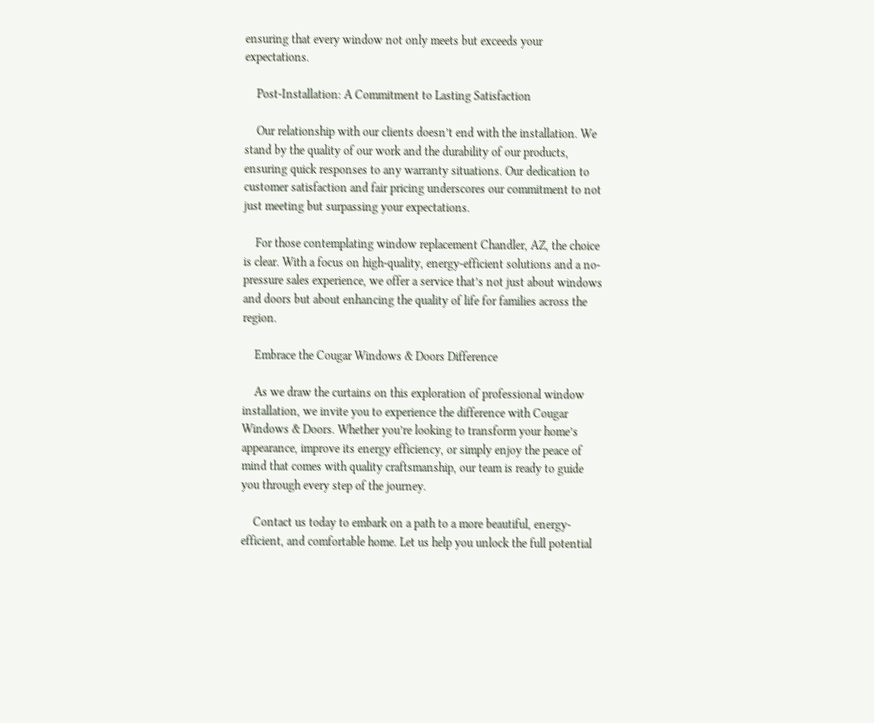ensuring that every window not only meets but exceeds your expectations.

    Post-Installation: A Commitment to Lasting Satisfaction

    Our relationship with our clients doesn’t end with the installation. We stand by the quality of our work and the durability of our products, ensuring quick responses to any warranty situations. Our dedication to customer satisfaction and fair pricing underscores our commitment to not just meeting but surpassing your expectations.

    For those contemplating window replacement Chandler, AZ, the choice is clear. With a focus on high-quality, energy-efficient solutions and a no-pressure sales experience, we offer a service that’s not just about windows and doors but about enhancing the quality of life for families across the region.

    Embrace the Cougar Windows & Doors Difference

    As we draw the curtains on this exploration of professional window installation, we invite you to experience the difference with Cougar Windows & Doors. Whether you’re looking to transform your home’s appearance, improve its energy efficiency, or simply enjoy the peace of mind that comes with quality craftsmanship, our team is ready to guide you through every step of the journey.

    Contact us today to embark on a path to a more beautiful, energy-efficient, and comfortable home. Let us help you unlock the full potential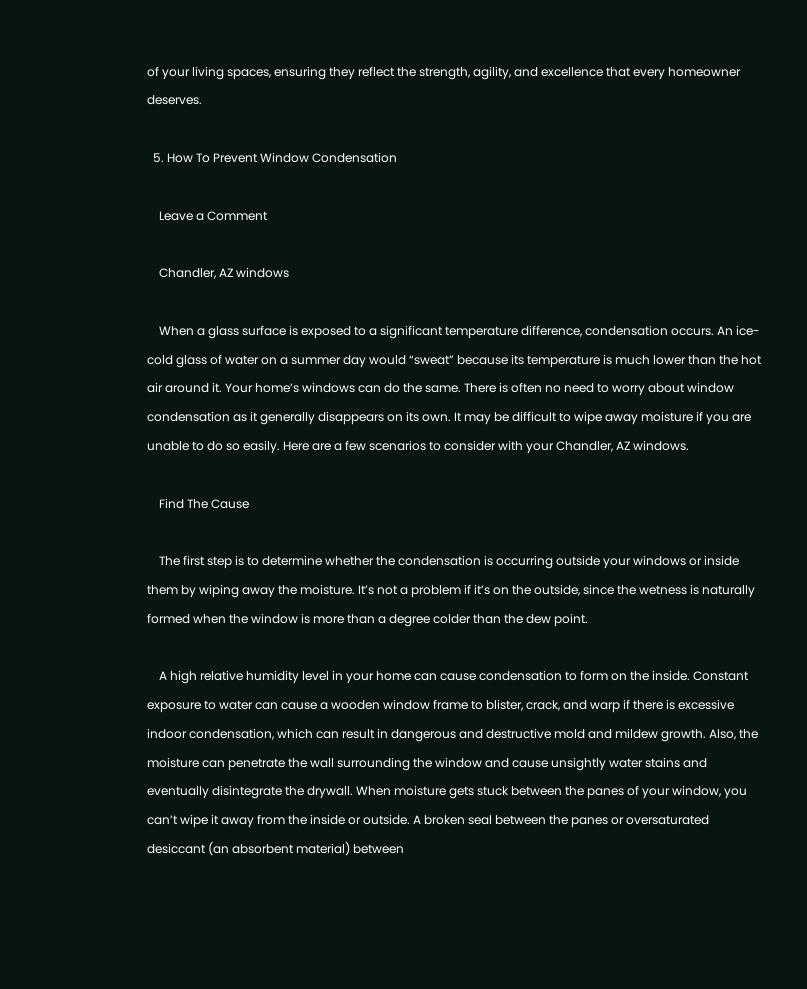of your living spaces, ensuring they reflect the strength, agility, and excellence that every homeowner deserves.

  5. How To Prevent Window Condensation

    Leave a Comment

    Chandler, AZ windows

    When a glass surface is exposed to a significant temperature difference, condensation occurs. An ice-cold glass of water on a summer day would “sweat” because its temperature is much lower than the hot air around it. Your home’s windows can do the same. There is often no need to worry about window condensation as it generally disappears on its own. It may be difficult to wipe away moisture if you are unable to do so easily. Here are a few scenarios to consider with your Chandler, AZ windows.

    Find The Cause

    The first step is to determine whether the condensation is occurring outside your windows or inside them by wiping away the moisture. It’s not a problem if it’s on the outside, since the wetness is naturally formed when the window is more than a degree colder than the dew point.

    A high relative humidity level in your home can cause condensation to form on the inside. Constant exposure to water can cause a wooden window frame to blister, crack, and warp if there is excessive indoor condensation, which can result in dangerous and destructive mold and mildew growth. Also, the moisture can penetrate the wall surrounding the window and cause unsightly water stains and eventually disintegrate the drywall. When moisture gets stuck between the panes of your window, you can’t wipe it away from the inside or outside. A broken seal between the panes or oversaturated desiccant (an absorbent material) between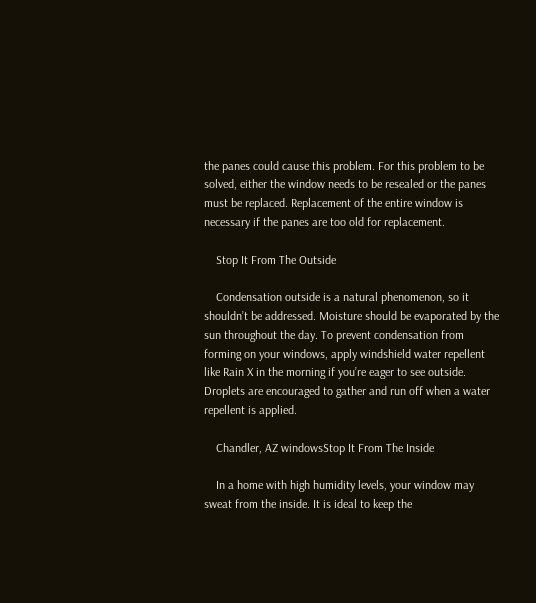the panes could cause this problem. For this problem to be solved, either the window needs to be resealed or the panes must be replaced. Replacement of the entire window is necessary if the panes are too old for replacement.

    Stop It From The Outside

    Condensation outside is a natural phenomenon, so it shouldn’t be addressed. Moisture should be evaporated by the sun throughout the day. To prevent condensation from forming on your windows, apply windshield water repellent like Rain X in the morning if you’re eager to see outside. Droplets are encouraged to gather and run off when a water repellent is applied.

    Chandler, AZ windowsStop It From The Inside

    In a home with high humidity levels, your window may sweat from the inside. It is ideal to keep the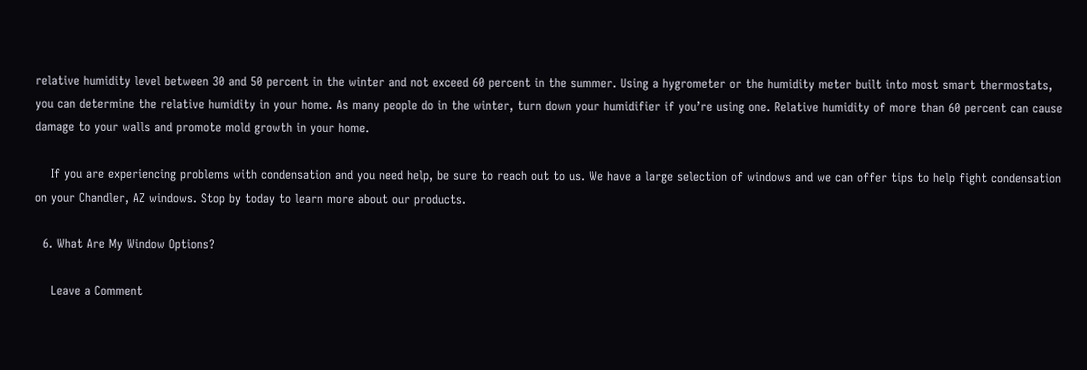relative humidity level between 30 and 50 percent in the winter and not exceed 60 percent in the summer. Using a hygrometer or the humidity meter built into most smart thermostats, you can determine the relative humidity in your home. As many people do in the winter, turn down your humidifier if you’re using one. Relative humidity of more than 60 percent can cause damage to your walls and promote mold growth in your home.

    If you are experiencing problems with condensation and you need help, be sure to reach out to us. We have a large selection of windows and we can offer tips to help fight condensation on your Chandler, AZ windows. Stop by today to learn more about our products.

  6. What Are My Window Options?

    Leave a Comment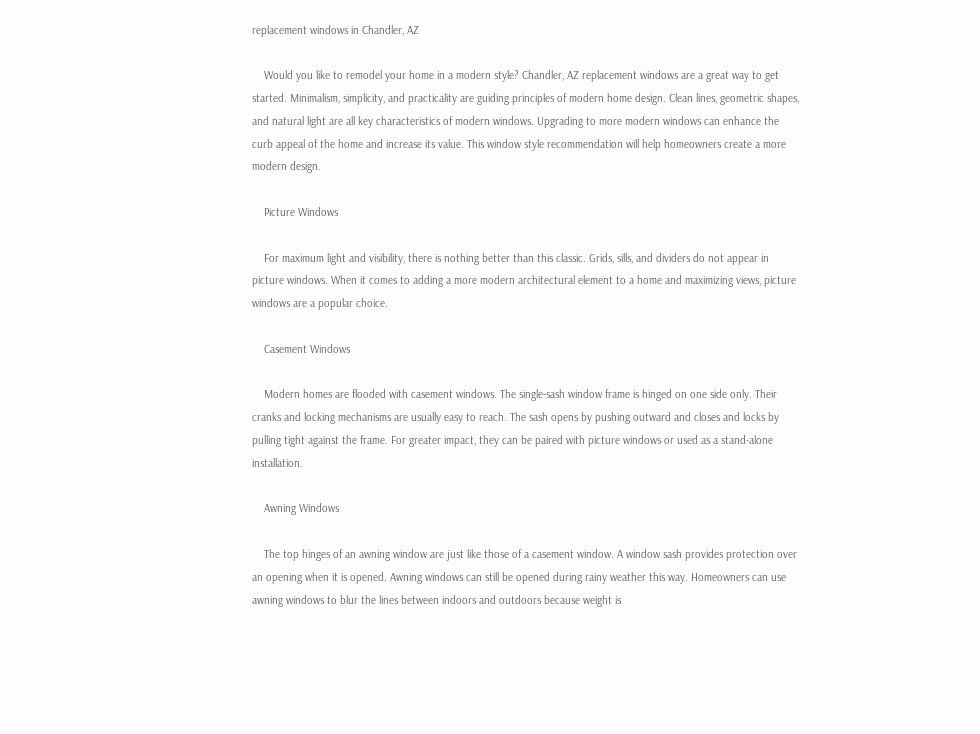replacement windows in Chandler, AZ

    Would you like to remodel your home in a modern style? Chandler, AZ replacement windows are a great way to get started. Minimalism, simplicity, and practicality are guiding principles of modern home design. Clean lines, geometric shapes, and natural light are all key characteristics of modern windows. Upgrading to more modern windows can enhance the curb appeal of the home and increase its value. This window style recommendation will help homeowners create a more modern design.

    Picture Windows

    For maximum light and visibility, there is nothing better than this classic. Grids, sills, and dividers do not appear in picture windows. When it comes to adding a more modern architectural element to a home and maximizing views, picture windows are a popular choice.

    Casement Windows

    Modern homes are flooded with casement windows. The single-sash window frame is hinged on one side only. Their cranks and locking mechanisms are usually easy to reach. The sash opens by pushing outward and closes and locks by pulling tight against the frame. For greater impact, they can be paired with picture windows or used as a stand-alone installation.

    Awning Windows

    The top hinges of an awning window are just like those of a casement window. A window sash provides protection over an opening when it is opened. Awning windows can still be opened during rainy weather this way. Homeowners can use awning windows to blur the lines between indoors and outdoors because weight is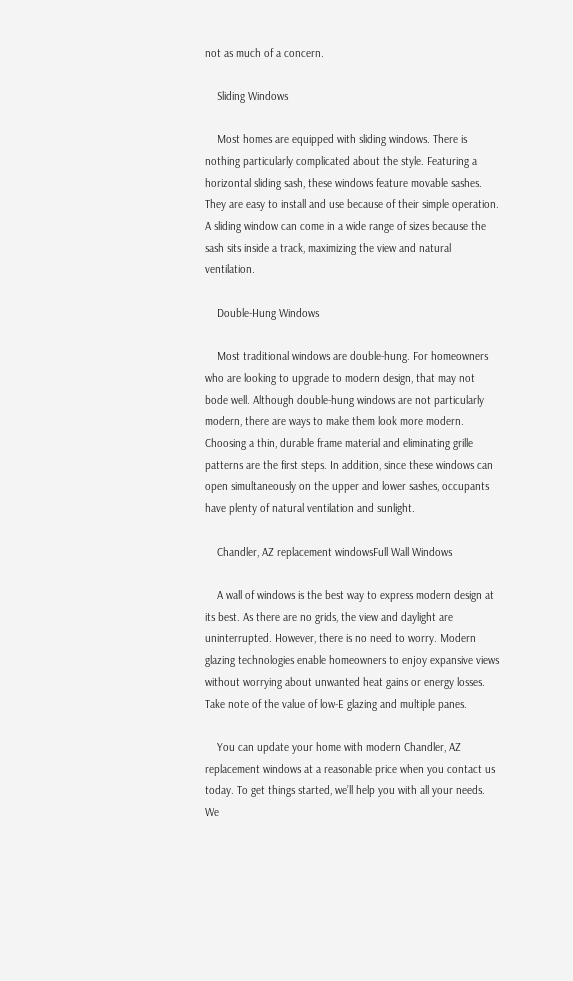not as much of a concern.

    Sliding Windows

    Most homes are equipped with sliding windows. There is nothing particularly complicated about the style. Featuring a horizontal sliding sash, these windows feature movable sashes. They are easy to install and use because of their simple operation. A sliding window can come in a wide range of sizes because the sash sits inside a track, maximizing the view and natural ventilation.

    Double-Hung Windows

    Most traditional windows are double-hung. For homeowners who are looking to upgrade to modern design, that may not bode well. Although double-hung windows are not particularly modern, there are ways to make them look more modern. Choosing a thin, durable frame material and eliminating grille patterns are the first steps. In addition, since these windows can open simultaneously on the upper and lower sashes, occupants have plenty of natural ventilation and sunlight.

    Chandler, AZ replacement windowsFull Wall Windows

    A wall of windows is the best way to express modern design at its best. As there are no grids, the view and daylight are uninterrupted. However, there is no need to worry. Modern glazing technologies enable homeowners to enjoy expansive views without worrying about unwanted heat gains or energy losses. Take note of the value of low-E glazing and multiple panes.

    You can update your home with modern Chandler, AZ replacement windows at a reasonable price when you contact us today. To get things started, we’ll help you with all your needs. We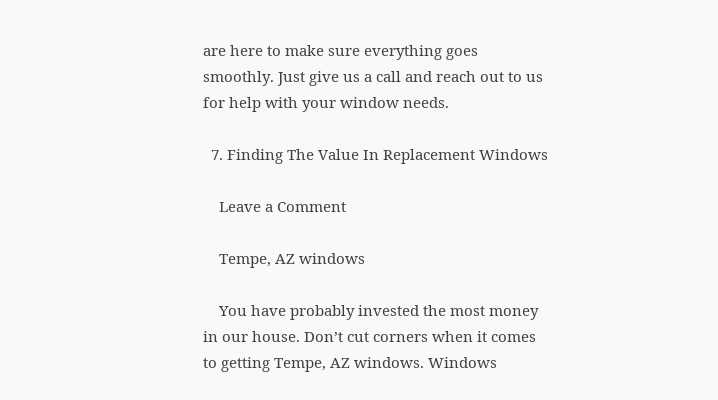are here to make sure everything goes smoothly. Just give us a call and reach out to us for help with your window needs.

  7. Finding The Value In Replacement Windows

    Leave a Comment

    Tempe, AZ windows

    You have probably invested the most money in our house. Don’t cut corners when it comes to getting Tempe, AZ windows. Windows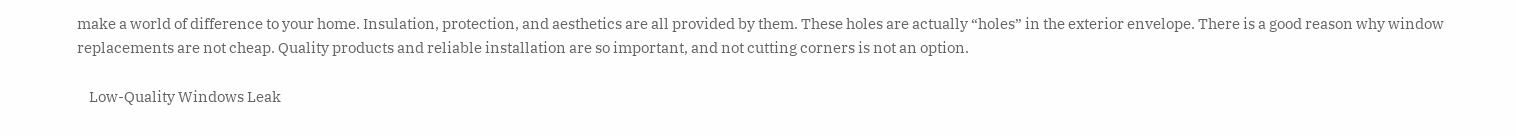make a world of difference to your home. Insulation, protection, and aesthetics are all provided by them. These holes are actually “holes” in the exterior envelope. There is a good reason why window replacements are not cheap. Quality products and reliable installation are so important, and not cutting corners is not an option.

    Low-Quality Windows Leak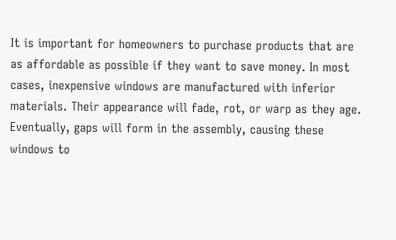It is important for homeowners to purchase products that are as affordable as possible if they want to save money. In most cases, inexpensive windows are manufactured with inferior materials. Their appearance will fade, rot, or warp as they age. Eventually, gaps will form in the assembly, causing these windows to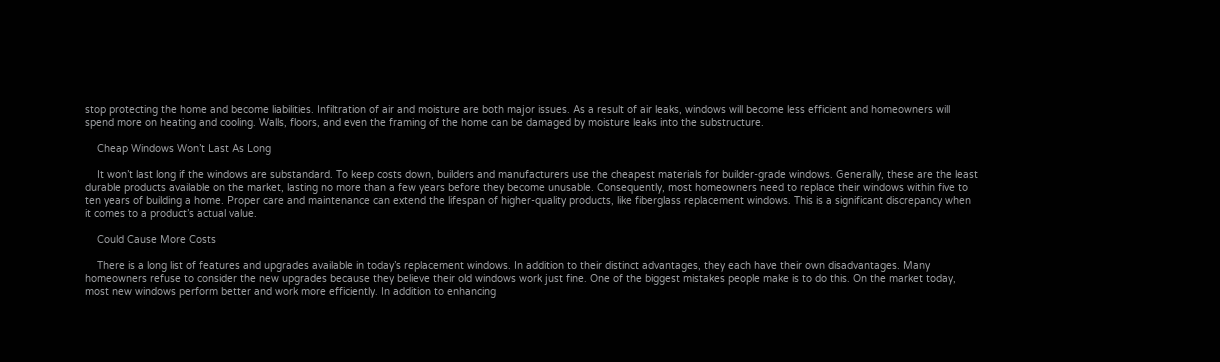stop protecting the home and become liabilities. Infiltration of air and moisture are both major issues. As a result of air leaks, windows will become less efficient and homeowners will spend more on heating and cooling. Walls, floors, and even the framing of the home can be damaged by moisture leaks into the substructure.

    Cheap Windows Won’t Last As Long

    It won’t last long if the windows are substandard. To keep costs down, builders and manufacturers use the cheapest materials for builder-grade windows. Generally, these are the least durable products available on the market, lasting no more than a few years before they become unusable. Consequently, most homeowners need to replace their windows within five to ten years of building a home. Proper care and maintenance can extend the lifespan of higher-quality products, like fiberglass replacement windows. This is a significant discrepancy when it comes to a product’s actual value.

    Could Cause More Costs

    There is a long list of features and upgrades available in today’s replacement windows. In addition to their distinct advantages, they each have their own disadvantages. Many homeowners refuse to consider the new upgrades because they believe their old windows work just fine. One of the biggest mistakes people make is to do this. On the market today, most new windows perform better and work more efficiently. In addition to enhancing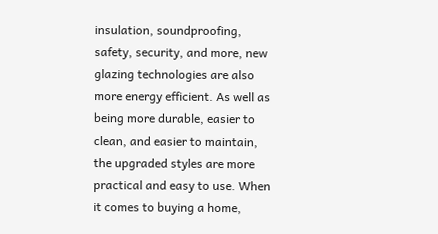insulation, soundproofing, safety, security, and more, new glazing technologies are also more energy efficient. As well as being more durable, easier to clean, and easier to maintain, the upgraded styles are more practical and easy to use. When it comes to buying a home,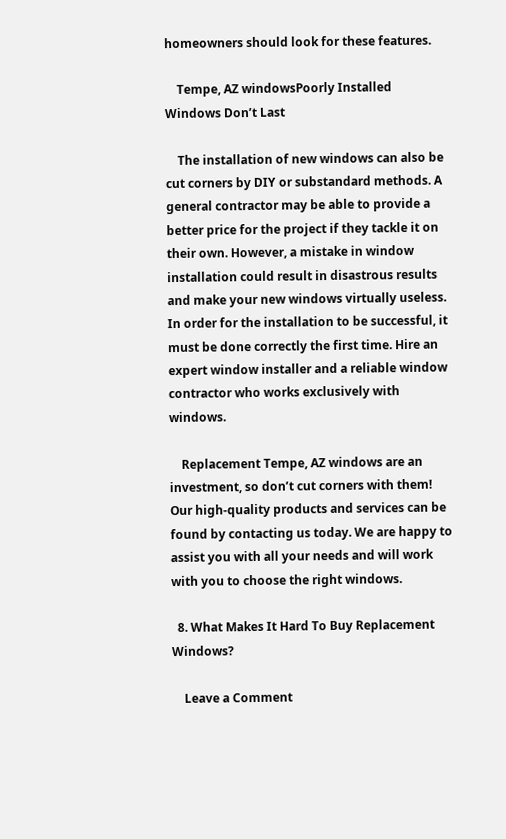homeowners should look for these features.

    Tempe, AZ windowsPoorly Installed Windows Don’t Last

    The installation of new windows can also be cut corners by DIY or substandard methods. A general contractor may be able to provide a better price for the project if they tackle it on their own. However, a mistake in window installation could result in disastrous results and make your new windows virtually useless. In order for the installation to be successful, it must be done correctly the first time. Hire an expert window installer and a reliable window contractor who works exclusively with windows.

    Replacement Tempe, AZ windows are an investment, so don’t cut corners with them! Our high-quality products and services can be found by contacting us today. We are happy to assist you with all your needs and will work with you to choose the right windows.

  8. What Makes It Hard To Buy Replacement Windows?

    Leave a Comment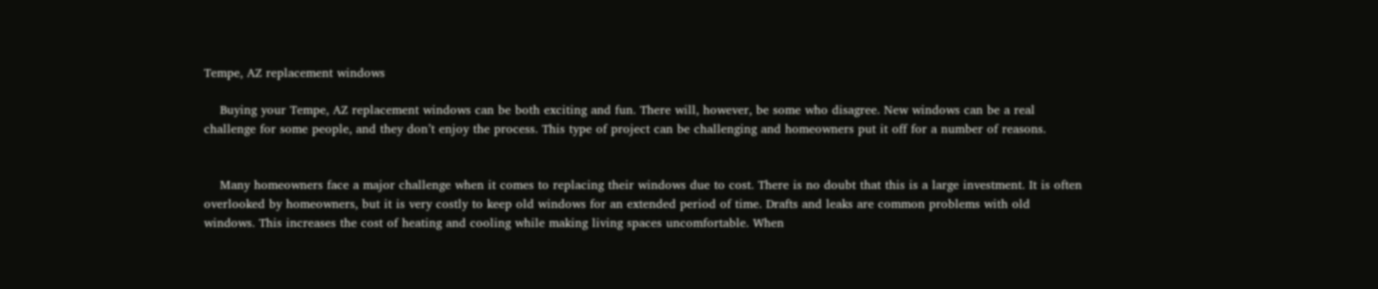Tempe, AZ replacement windows

    Buying your Tempe, AZ replacement windows can be both exciting and fun. There will, however, be some who disagree. New windows can be a real challenge for some people, and they don’t enjoy the process. This type of project can be challenging and homeowners put it off for a number of reasons.


    Many homeowners face a major challenge when it comes to replacing their windows due to cost. There is no doubt that this is a large investment. It is often overlooked by homeowners, but it is very costly to keep old windows for an extended period of time. Drafts and leaks are common problems with old windows. This increases the cost of heating and cooling while making living spaces uncomfortable. When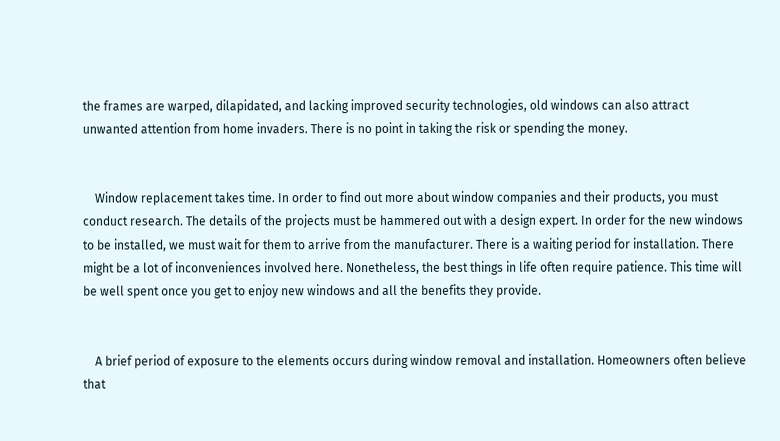the frames are warped, dilapidated, and lacking improved security technologies, old windows can also attract unwanted attention from home invaders. There is no point in taking the risk or spending the money.


    Window replacement takes time. In order to find out more about window companies and their products, you must conduct research. The details of the projects must be hammered out with a design expert. In order for the new windows to be installed, we must wait for them to arrive from the manufacturer. There is a waiting period for installation. There might be a lot of inconveniences involved here. Nonetheless, the best things in life often require patience. This time will be well spent once you get to enjoy new windows and all the benefits they provide.


    A brief period of exposure to the elements occurs during window removal and installation. Homeowners often believe that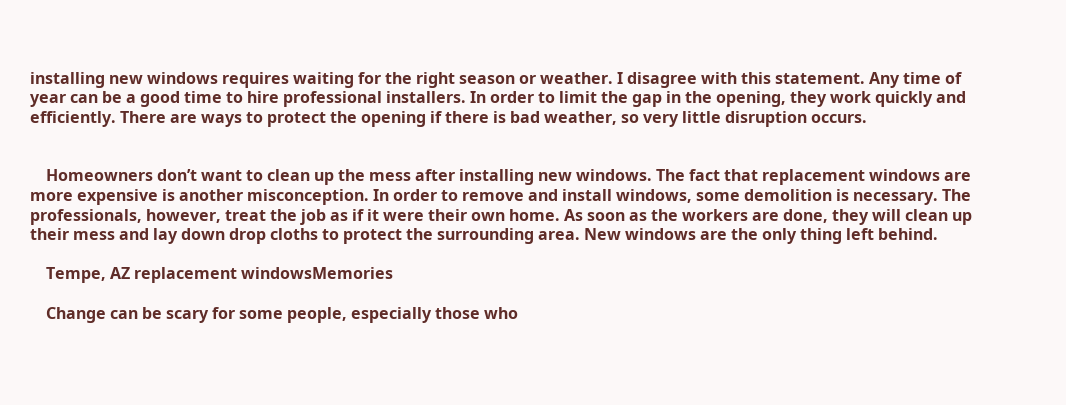installing new windows requires waiting for the right season or weather. I disagree with this statement. Any time of year can be a good time to hire professional installers. In order to limit the gap in the opening, they work quickly and efficiently. There are ways to protect the opening if there is bad weather, so very little disruption occurs.


    Homeowners don’t want to clean up the mess after installing new windows. The fact that replacement windows are more expensive is another misconception. In order to remove and install windows, some demolition is necessary. The professionals, however, treat the job as if it were their own home. As soon as the workers are done, they will clean up their mess and lay down drop cloths to protect the surrounding area. New windows are the only thing left behind.

    Tempe, AZ replacement windowsMemories

    Change can be scary for some people, especially those who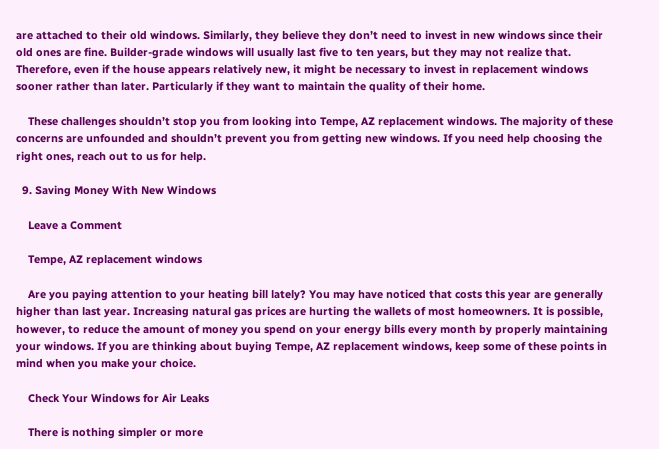are attached to their old windows. Similarly, they believe they don’t need to invest in new windows since their old ones are fine. Builder-grade windows will usually last five to ten years, but they may not realize that. Therefore, even if the house appears relatively new, it might be necessary to invest in replacement windows sooner rather than later. Particularly if they want to maintain the quality of their home.

    These challenges shouldn’t stop you from looking into Tempe, AZ replacement windows. The majority of these concerns are unfounded and shouldn’t prevent you from getting new windows. If you need help choosing the right ones, reach out to us for help.

  9. Saving Money With New Windows

    Leave a Comment

    Tempe, AZ replacement windows

    Are you paying attention to your heating bill lately? You may have noticed that costs this year are generally higher than last year. Increasing natural gas prices are hurting the wallets of most homeowners. It is possible, however, to reduce the amount of money you spend on your energy bills every month by properly maintaining your windows. If you are thinking about buying Tempe, AZ replacement windows, keep some of these points in mind when you make your choice.

    Check Your Windows for Air Leaks

    There is nothing simpler or more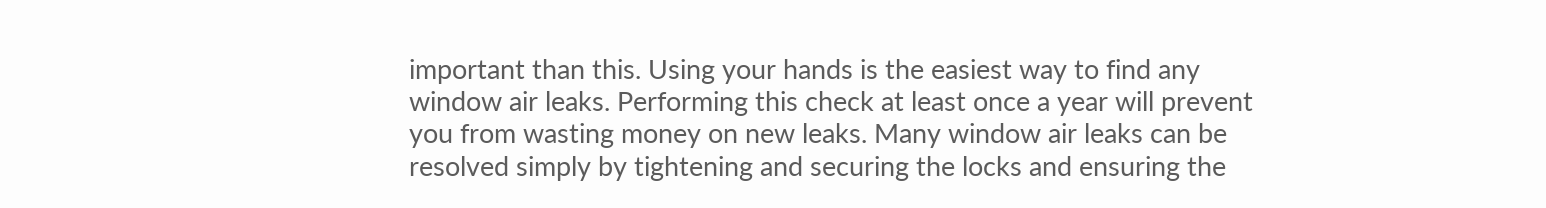important than this. Using your hands is the easiest way to find any window air leaks. Performing this check at least once a year will prevent you from wasting money on new leaks. Many window air leaks can be resolved simply by tightening and securing the locks and ensuring the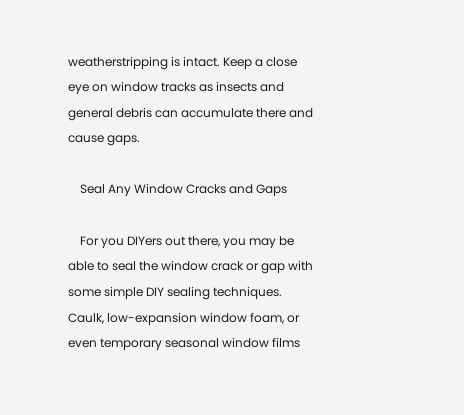weatherstripping is intact. Keep a close eye on window tracks as insects and general debris can accumulate there and cause gaps.

    Seal Any Window Cracks and Gaps

    For you DIYers out there, you may be able to seal the window crack or gap with some simple DIY sealing techniques. Caulk, low-expansion window foam, or even temporary seasonal window films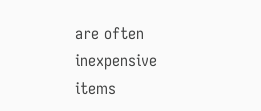are often inexpensive items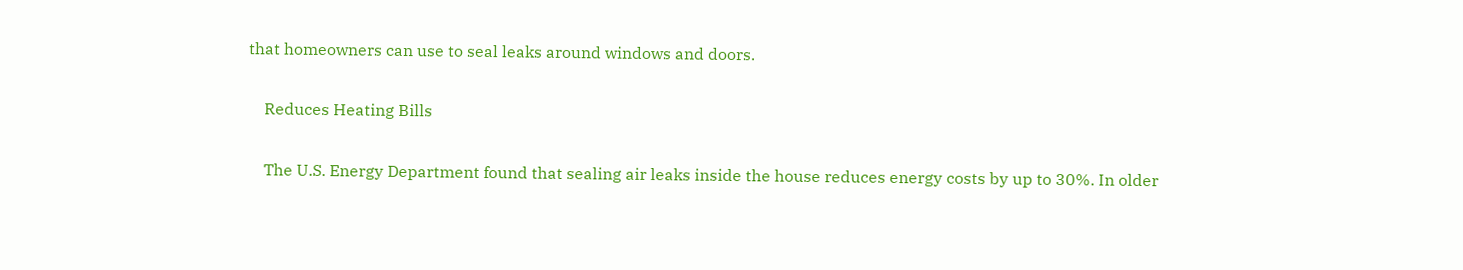that homeowners can use to seal leaks around windows and doors.

    Reduces Heating Bills

    The U.S. Energy Department found that sealing air leaks inside the house reduces energy costs by up to 30%. In older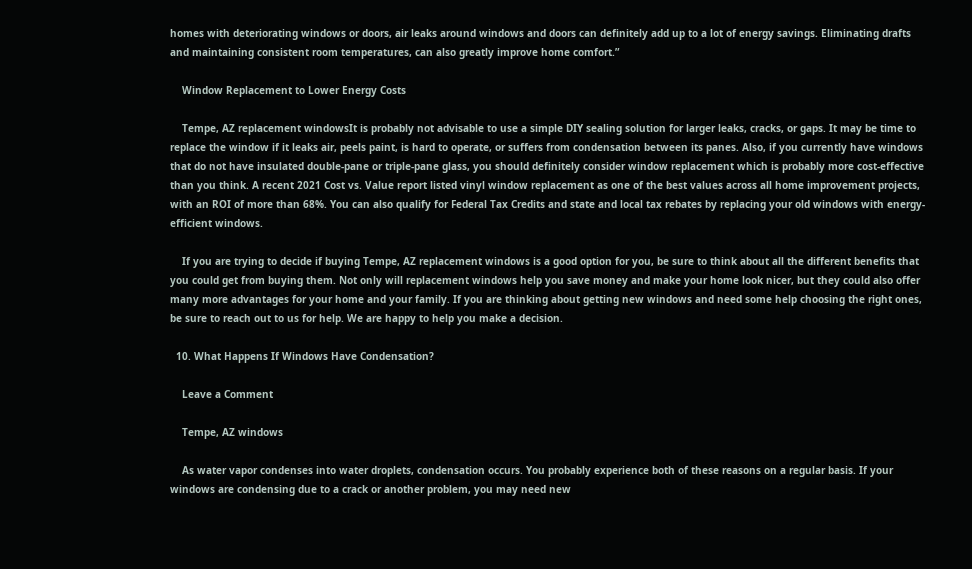homes with deteriorating windows or doors, air leaks around windows and doors can definitely add up to a lot of energy savings. Eliminating drafts and maintaining consistent room temperatures, can also greatly improve home comfort.”

    Window Replacement to Lower Energy Costs

    Tempe, AZ replacement windowsIt is probably not advisable to use a simple DIY sealing solution for larger leaks, cracks, or gaps. It may be time to replace the window if it leaks air, peels paint, is hard to operate, or suffers from condensation between its panes. Also, if you currently have windows that do not have insulated double-pane or triple-pane glass, you should definitely consider window replacement which is probably more cost-effective than you think. A recent 2021 Cost vs. Value report listed vinyl window replacement as one of the best values across all home improvement projects, with an ROI of more than 68%. You can also qualify for Federal Tax Credits and state and local tax rebates by replacing your old windows with energy-efficient windows.

    If you are trying to decide if buying Tempe, AZ replacement windows is a good option for you, be sure to think about all the different benefits that you could get from buying them. Not only will replacement windows help you save money and make your home look nicer, but they could also offer many more advantages for your home and your family. If you are thinking about getting new windows and need some help choosing the right ones, be sure to reach out to us for help. We are happy to help you make a decision.

  10. What Happens If Windows Have Condensation?

    Leave a Comment

    Tempe, AZ windows

    As water vapor condenses into water droplets, condensation occurs. You probably experience both of these reasons on a regular basis. If your windows are condensing due to a crack or another problem, you may need new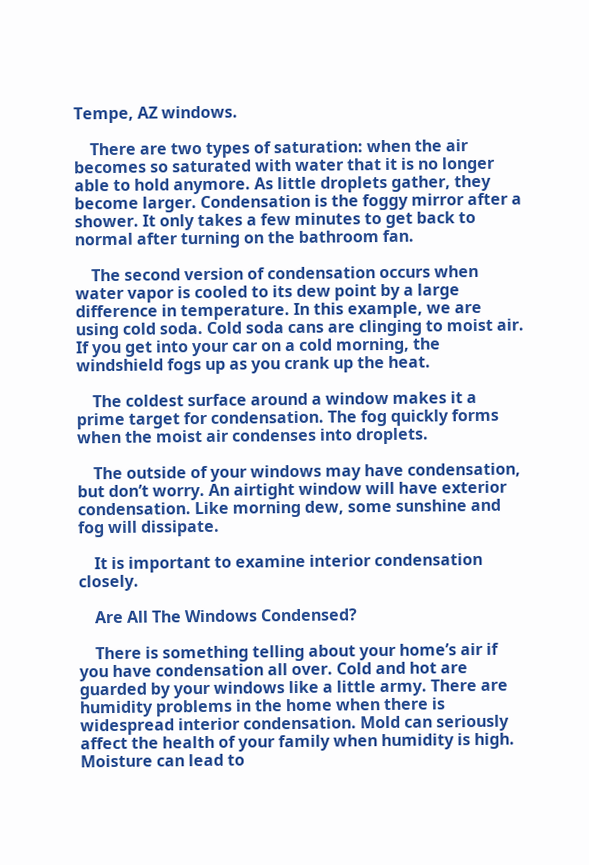Tempe, AZ windows.

    There are two types of saturation: when the air becomes so saturated with water that it is no longer able to hold anymore. As little droplets gather, they become larger. Condensation is the foggy mirror after a shower. It only takes a few minutes to get back to normal after turning on the bathroom fan.

    The second version of condensation occurs when water vapor is cooled to its dew point by a large difference in temperature. In this example, we are using cold soda. Cold soda cans are clinging to moist air. If you get into your car on a cold morning, the windshield fogs up as you crank up the heat.

    The coldest surface around a window makes it a prime target for condensation. The fog quickly forms when the moist air condenses into droplets.

    The outside of your windows may have condensation, but don’t worry. An airtight window will have exterior condensation. Like morning dew, some sunshine and fog will dissipate.

    It is important to examine interior condensation closely.

    Are All The Windows Condensed?

    There is something telling about your home’s air if you have condensation all over. Cold and hot are guarded by your windows like a little army. There are humidity problems in the home when there is widespread interior condensation. Mold can seriously affect the health of your family when humidity is high. Moisture can lead to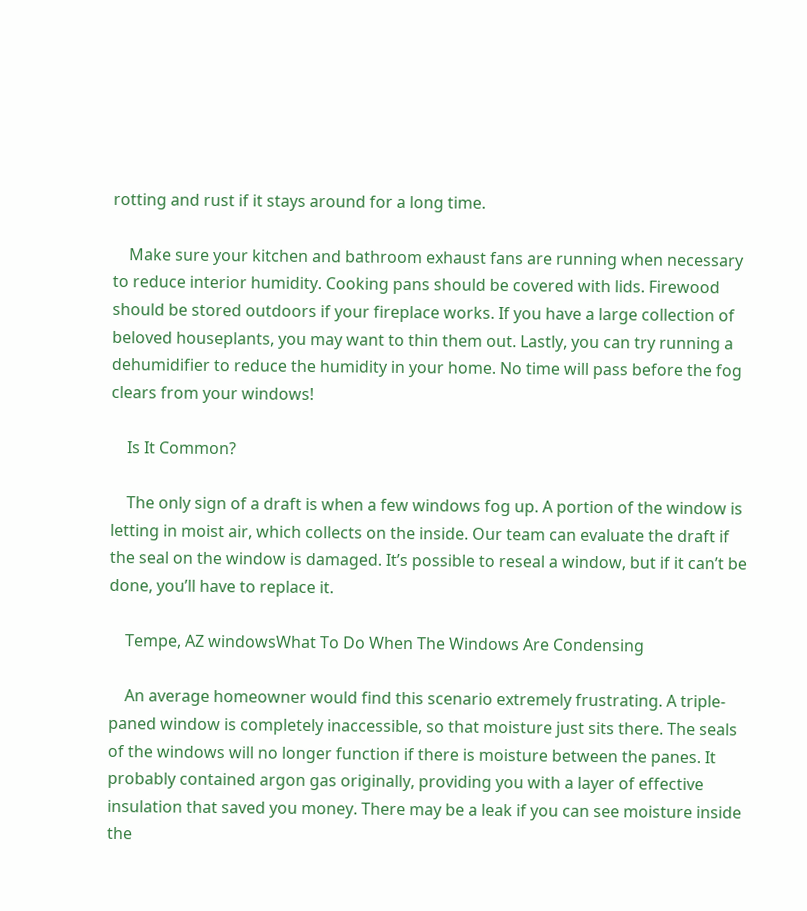rotting and rust if it stays around for a long time.

    Make sure your kitchen and bathroom exhaust fans are running when necessary to reduce interior humidity. Cooking pans should be covered with lids. Firewood should be stored outdoors if your fireplace works. If you have a large collection of beloved houseplants, you may want to thin them out. Lastly, you can try running a dehumidifier to reduce the humidity in your home. No time will pass before the fog clears from your windows!

    Is It Common?

    The only sign of a draft is when a few windows fog up. A portion of the window is letting in moist air, which collects on the inside. Our team can evaluate the draft if the seal on the window is damaged. It’s possible to reseal a window, but if it can’t be done, you’ll have to replace it.

    Tempe, AZ windowsWhat To Do When The Windows Are Condensing

    An average homeowner would find this scenario extremely frustrating. A triple-paned window is completely inaccessible, so that moisture just sits there. The seals of the windows will no longer function if there is moisture between the panes. It probably contained argon gas originally, providing you with a layer of effective insulation that saved you money. There may be a leak if you can see moisture inside the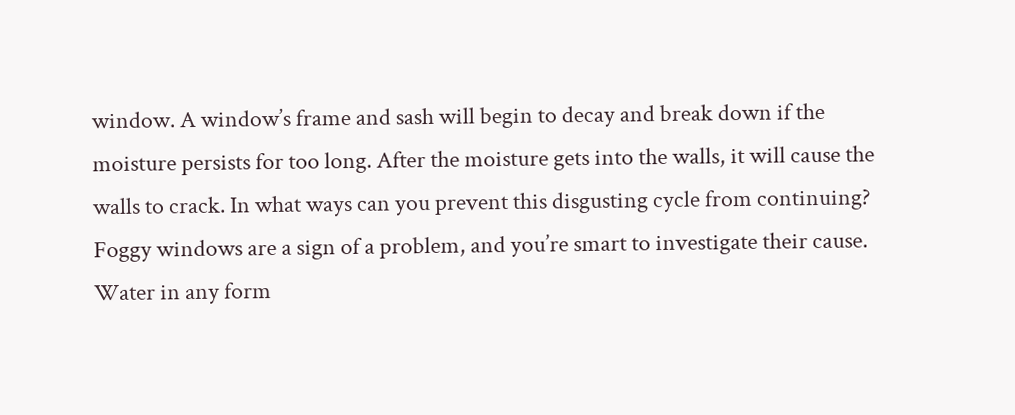window. A window’s frame and sash will begin to decay and break down if the moisture persists for too long. After the moisture gets into the walls, it will cause the walls to crack. In what ways can you prevent this disgusting cycle from continuing? Foggy windows are a sign of a problem, and you’re smart to investigate their cause. Water in any form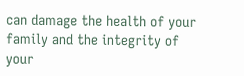can damage the health of your family and the integrity of your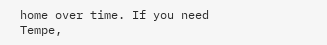home over time. If you need Tempe,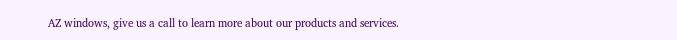AZ windows, give us a call to learn more about our products and services.